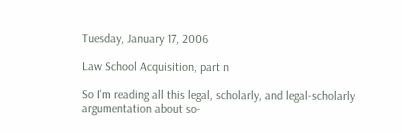Tuesday, January 17, 2006

Law School Acquisition, part n

So I'm reading all this legal, scholarly, and legal-scholarly argumentation about so-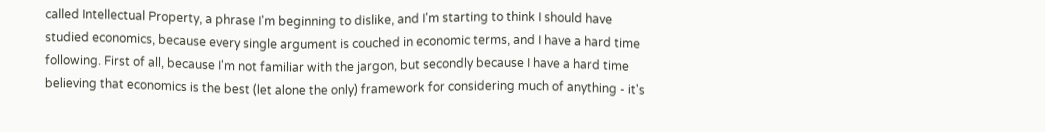called Intellectual Property, a phrase I'm beginning to dislike, and I'm starting to think I should have studied economics, because every single argument is couched in economic terms, and I have a hard time following. First of all, because I'm not familiar with the jargon, but secondly because I have a hard time believing that economics is the best (let alone the only) framework for considering much of anything - it's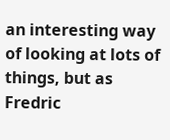an interesting way of looking at lots of things, but as Fredric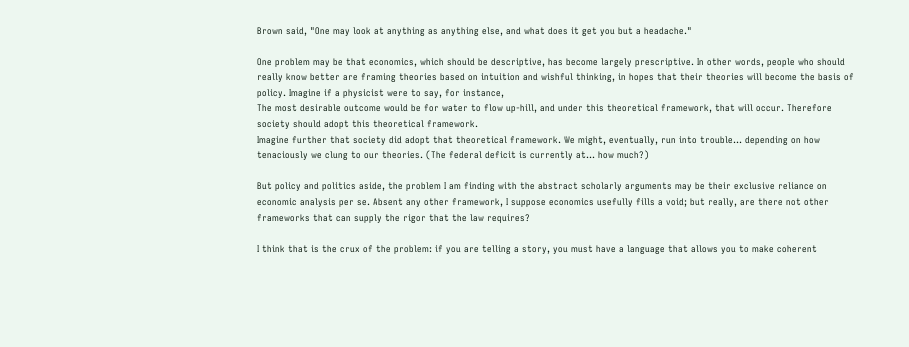Brown said, "One may look at anything as anything else, and what does it get you but a headache."

One problem may be that economics, which should be descriptive, has become largely prescriptive. In other words, people who should really know better are framing theories based on intuition and wishful thinking, in hopes that their theories will become the basis of policy. Imagine if a physicist were to say, for instance,
The most desirable outcome would be for water to flow up-hill, and under this theoretical framework, that will occur. Therefore society should adopt this theoretical framework.
Imagine further that society did adopt that theoretical framework. We might, eventually, run into trouble... depending on how tenaciously we clung to our theories. (The federal deficit is currently at... how much?)

But policy and politics aside, the problem I am finding with the abstract scholarly arguments may be their exclusive reliance on economic analysis per se. Absent any other framework, I suppose economics usefully fills a void; but really, are there not other frameworks that can supply the rigor that the law requires?

I think that is the crux of the problem: if you are telling a story, you must have a language that allows you to make coherent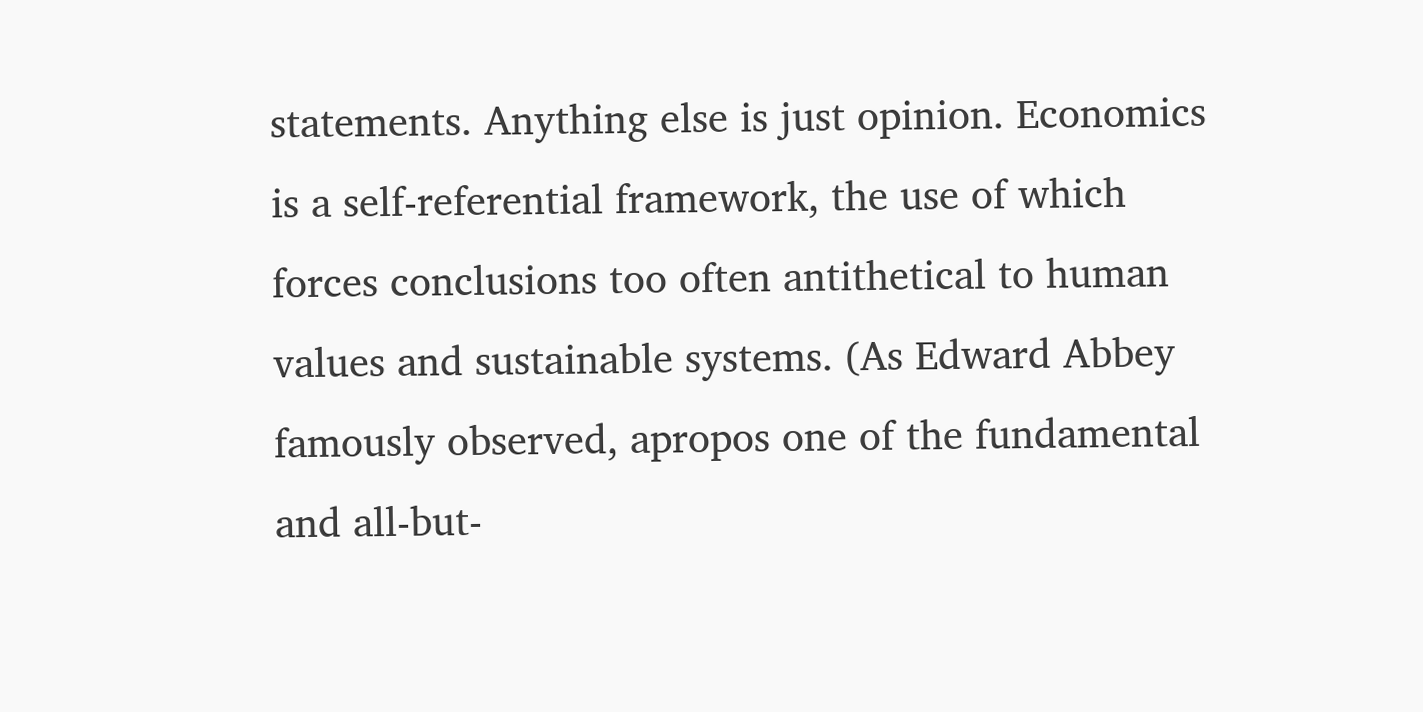statements. Anything else is just opinion. Economics is a self-referential framework, the use of which forces conclusions too often antithetical to human values and sustainable systems. (As Edward Abbey famously observed, apropos one of the fundamental and all-but-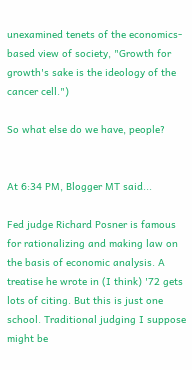unexamined tenets of the economics-based view of society, "Growth for growth's sake is the ideology of the cancer cell.")

So what else do we have, people?


At 6:34 PM, Blogger MT said...

Fed judge Richard Posner is famous for rationalizing and making law on the basis of economic analysis. A treatise he wrote in (I think) '72 gets lots of citing. But this is just one school. Traditional judging I suppose might be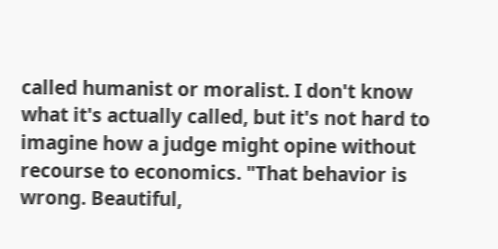called humanist or moralist. I don't know what it's actually called, but it's not hard to imagine how a judge might opine without recourse to economics. "That behavior is wrong. Beautiful,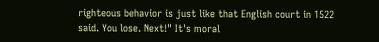righteous behavior is just like that English court in 1522 said. You lose. Next!" It's moral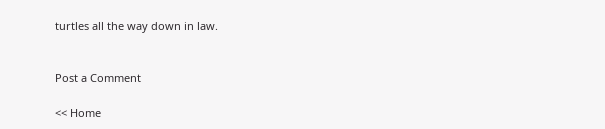turtles all the way down in law.


Post a Comment

<< Home